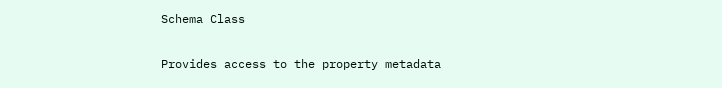Schema Class

Provides access to the property metadata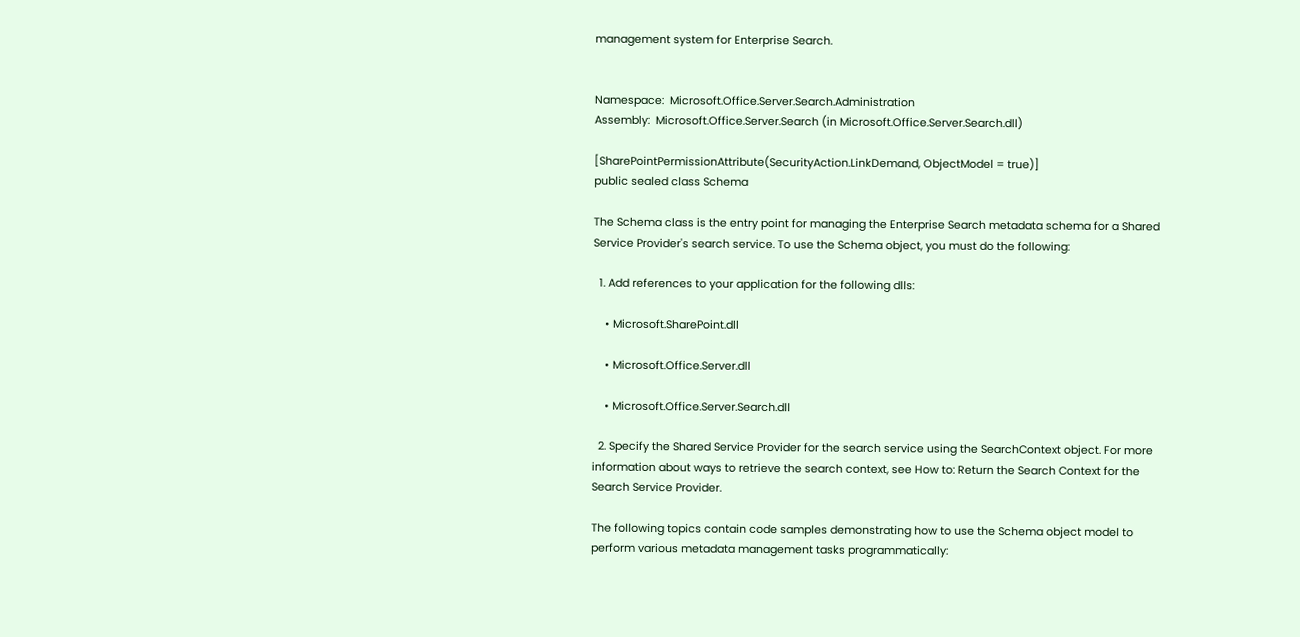management system for Enterprise Search.


Namespace:  Microsoft.Office.Server.Search.Administration
Assembly:  Microsoft.Office.Server.Search (in Microsoft.Office.Server.Search.dll)

[SharePointPermissionAttribute(SecurityAction.LinkDemand, ObjectModel = true)]
public sealed class Schema

The Schema class is the entry point for managing the Enterprise Search metadata schema for a Shared Service Provider's search service. To use the Schema object, you must do the following:

  1. Add references to your application for the following dlls:

    • Microsoft.SharePoint.dll

    • Microsoft.Office.Server.dll

    • Microsoft.Office.Server.Search.dll

  2. Specify the Shared Service Provider for the search service using the SearchContext object. For more information about ways to retrieve the search context, see How to: Return the Search Context for the Search Service Provider.

The following topics contain code samples demonstrating how to use the Schema object model to perform various metadata management tasks programmatically: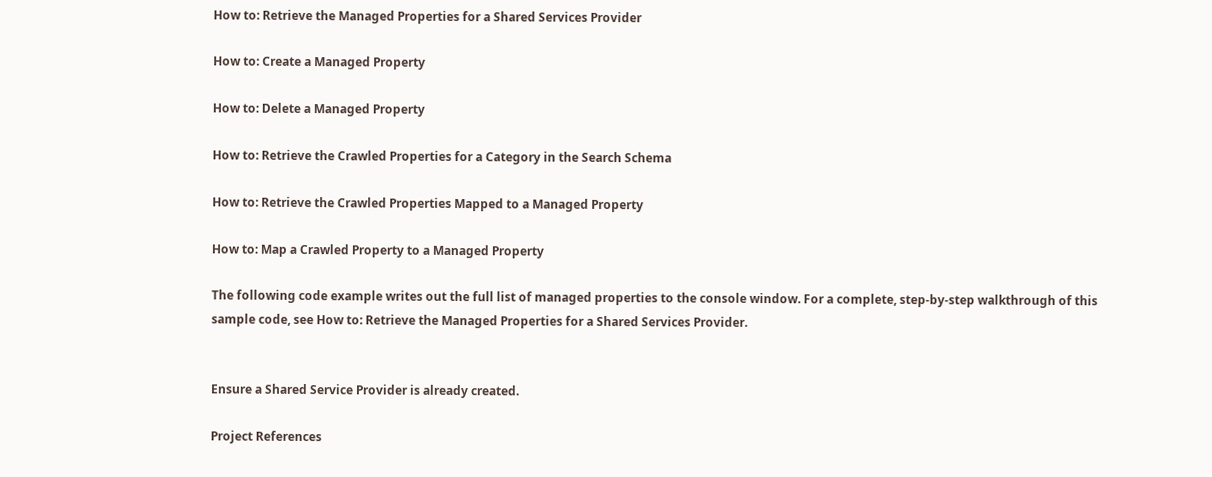How to: Retrieve the Managed Properties for a Shared Services Provider

How to: Create a Managed Property

How to: Delete a Managed Property

How to: Retrieve the Crawled Properties for a Category in the Search Schema

How to: Retrieve the Crawled Properties Mapped to a Managed Property

How to: Map a Crawled Property to a Managed Property

The following code example writes out the full list of managed properties to the console window. For a complete, step-by-step walkthrough of this sample code, see How to: Retrieve the Managed Properties for a Shared Services Provider.


Ensure a Shared Service Provider is already created.

Project References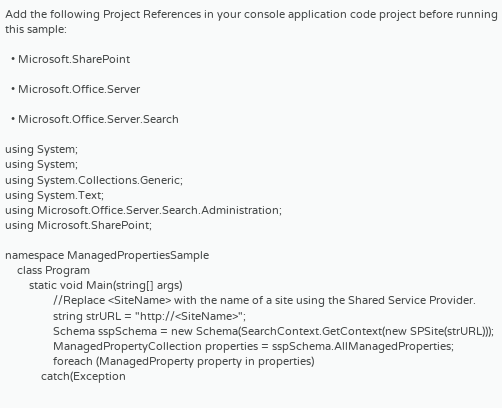Add the following Project References in your console application code project before running this sample:

  • Microsoft.SharePoint

  • Microsoft.Office.Server

  • Microsoft.Office.Server.Search

using System;
using System;
using System.Collections.Generic;
using System.Text;
using Microsoft.Office.Server.Search.Administration;
using Microsoft.SharePoint;

namespace ManagedPropertiesSample
    class Program
        static void Main(string[] args)
                //Replace <SiteName> with the name of a site using the Shared Service Provider.
                string strURL = "http://<SiteName>";
                Schema sspSchema = new Schema(SearchContext.GetContext(new SPSite(strURL)));
                ManagedPropertyCollection properties = sspSchema.AllManagedProperties;
                foreach (ManagedProperty property in properties)
            catch(Exception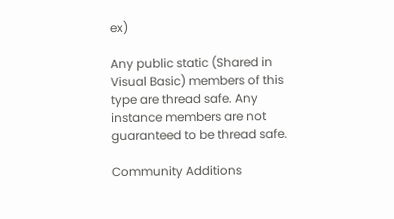ex)

Any public static (Shared in Visual Basic) members of this type are thread safe. Any instance members are not guaranteed to be thread safe.

Community Additions